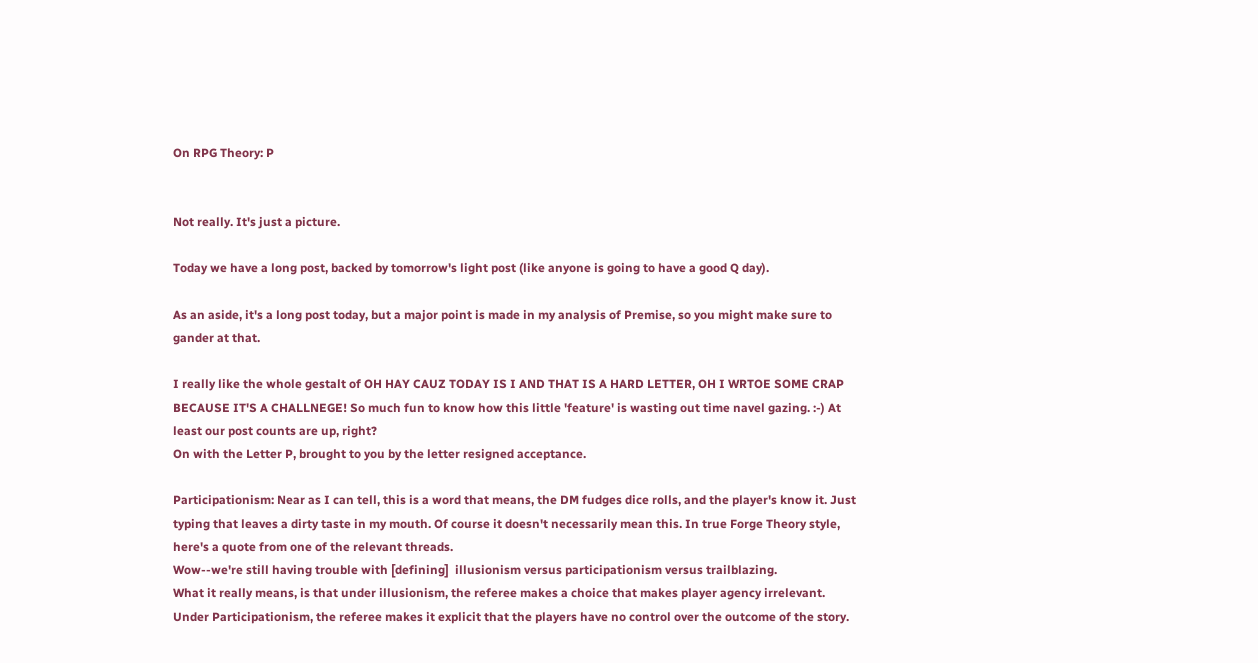On RPG Theory: P


Not really. It's just a picture.

Today we have a long post, backed by tomorrow's light post (like anyone is going to have a good Q day).

As an aside, it's a long post today, but a major point is made in my analysis of Premise, so you might make sure to gander at that.

I really like the whole gestalt of OH HAY CAUZ TODAY IS I AND THAT IS A HARD LETTER, OH I WRTOE SOME CRAP BECAUSE IT'S A CHALLNEGE! So much fun to know how this little 'feature' is wasting out time navel gazing. :-) At least our post counts are up, right?
On with the Letter P, brought to you by the letter resigned acceptance.

Participationism: Near as I can tell, this is a word that means, the DM fudges dice rolls, and the player's know it. Just typing that leaves a dirty taste in my mouth. Of course it doesn't necessarily mean this. In true Forge Theory style, here's a quote from one of the relevant threads.
Wow--we're still having trouble with [defining]  illusionism versus participationism versus trailblazing.
What it really means, is that under illusionism, the referee makes a choice that makes player agency irrelevant. Under Participationism, the referee makes it explicit that the players have no control over the outcome of the story.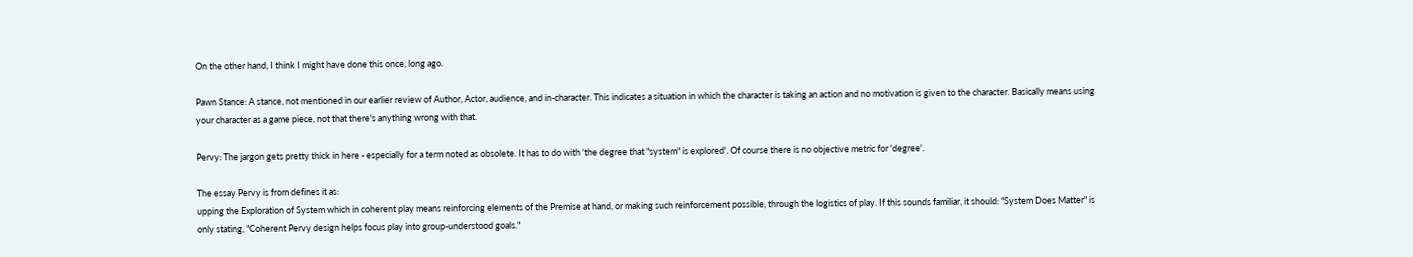On the other hand, I think I might have done this once, long ago.

Pawn Stance: A stance, not mentioned in our earlier review of Author, Actor, audience, and in-character. This indicates a situation in which the character is taking an action and no motivation is given to the character. Basically means using your character as a game piece, not that there's anything wrong with that.

Pervy: The jargon gets pretty thick in here - especially for a term noted as obsolete. It has to do with 'the degree that "system" is explored'. Of course there is no objective metric for 'degree'.

The essay Pervy is from defines it as:
upping the Exploration of System which in coherent play means reinforcing elements of the Premise at hand, or making such reinforcement possible, through the logistics of play. If this sounds familiar, it should: "System Does Matter" is only stating, "Coherent Pervy design helps focus play into group-understood goals."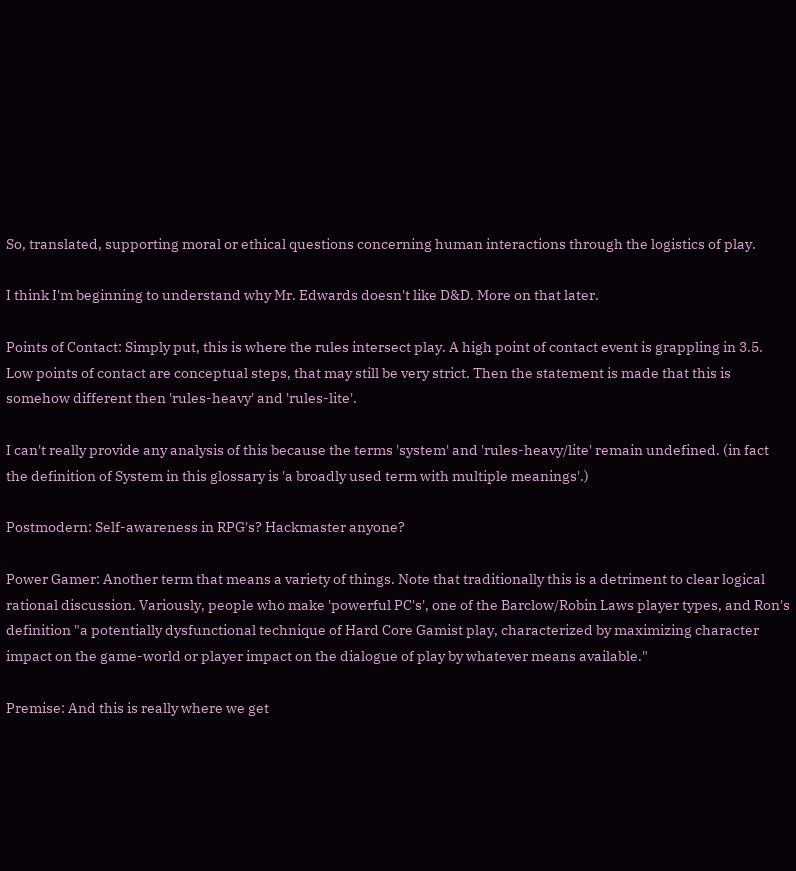So, translated, supporting moral or ethical questions concerning human interactions through the logistics of play.

I think I'm beginning to understand why Mr. Edwards doesn't like D&D. More on that later.

Points of Contact: Simply put, this is where the rules intersect play. A high point of contact event is grappling in 3.5. Low points of contact are conceptual steps, that may still be very strict. Then the statement is made that this is somehow different then 'rules-heavy' and 'rules-lite'.

I can't really provide any analysis of this because the terms 'system' and 'rules-heavy/lite' remain undefined. (in fact the definition of System in this glossary is 'a broadly used term with multiple meanings'.)

Postmodern: Self-awareness in RPG's? Hackmaster anyone?

Power Gamer: Another term that means a variety of things. Note that traditionally this is a detriment to clear logical rational discussion. Variously, people who make 'powerful PC's', one of the Barclow/Robin Laws player types, and Ron's definition "a potentially dysfunctional technique of Hard Core Gamist play, characterized by maximizing character impact on the game-world or player impact on the dialogue of play by whatever means available."

Premise: And this is really where we get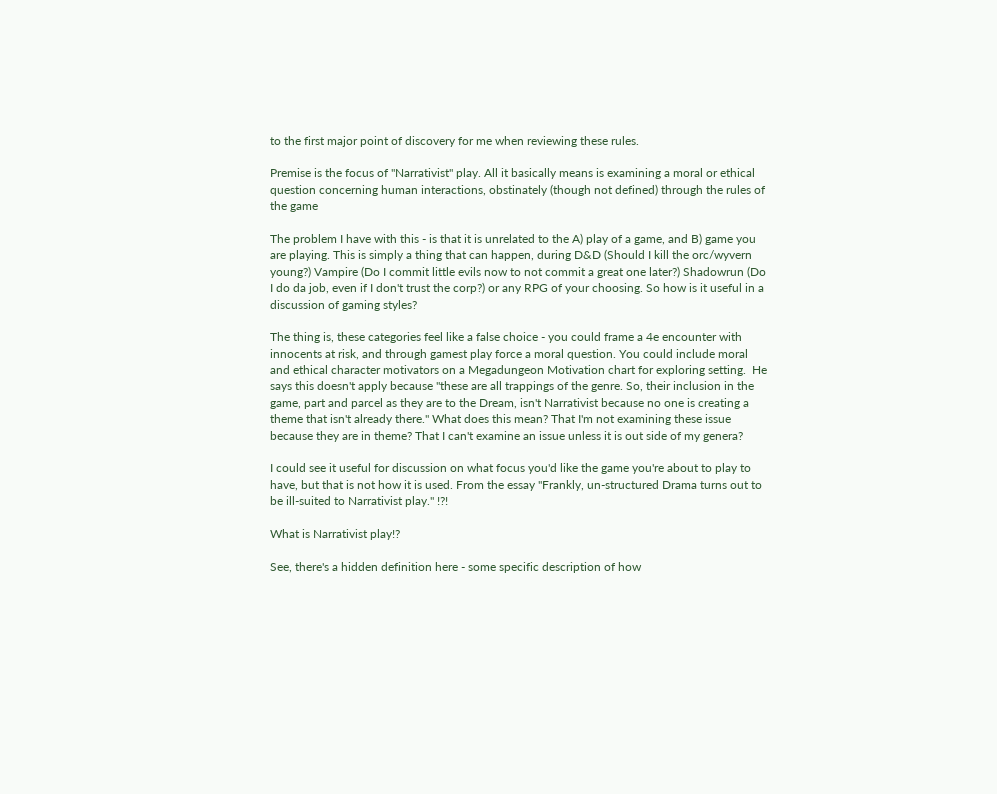to the first major point of discovery for me when reviewing these rules.

Premise is the focus of "Narrativist" play. All it basically means is examining a moral or ethical question concerning human interactions, obstinately (though not defined) through the rules of the game

The problem I have with this - is that it is unrelated to the A) play of a game, and B) game you are playing. This is simply a thing that can happen, during D&D (Should I kill the orc/wyvern young?) Vampire (Do I commit little evils now to not commit a great one later?) Shadowrun (Do I do da job, even if I don't trust the corp?) or any RPG of your choosing. So how is it useful in a discussion of gaming styles?

The thing is, these categories feel like a false choice - you could frame a 4e encounter with innocents at risk, and through gamest play force a moral question. You could include moral and ethical character motivators on a Megadungeon Motivation chart for exploring setting.  He says this doesn't apply because "these are all trappings of the genre. So, their inclusion in the game, part and parcel as they are to the Dream, isn't Narrativist because no one is creating a theme that isn't already there." What does this mean? That I'm not examining these issue because they are in theme? That I can't examine an issue unless it is out side of my genera?

I could see it useful for discussion on what focus you'd like the game you're about to play to have, but that is not how it is used. From the essay "Frankly, un-structured Drama turns out to be ill-suited to Narrativist play." !?!

What is Narrativist play!?

See, there's a hidden definition here - some specific description of how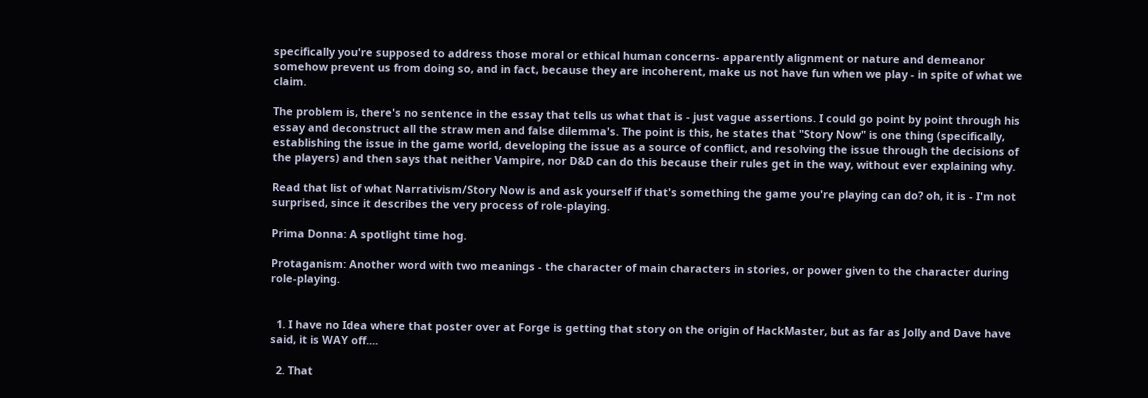specifically you're supposed to address those moral or ethical human concerns- apparently alignment or nature and demeanor somehow prevent us from doing so, and in fact, because they are incoherent, make us not have fun when we play - in spite of what we claim.

The problem is, there's no sentence in the essay that tells us what that is - just vague assertions. I could go point by point through his essay and deconstruct all the straw men and false dilemma's. The point is this, he states that "Story Now" is one thing (specifically, establishing the issue in the game world, developing the issue as a source of conflict, and resolving the issue through the decisions of the players) and then says that neither Vampire, nor D&D can do this because their rules get in the way, without ever explaining why.

Read that list of what Narrativism/Story Now is and ask yourself if that's something the game you're playing can do? oh, it is - I'm not surprised, since it describes the very process of role-playing.

Prima Donna: A spotlight time hog.

Protaganism: Another word with two meanings - the character of main characters in stories, or power given to the character during role-playing.


  1. I have no Idea where that poster over at Forge is getting that story on the origin of HackMaster, but as far as Jolly and Dave have said, it is WAY off....

  2. That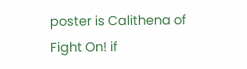poster is Calithena of Fight On! if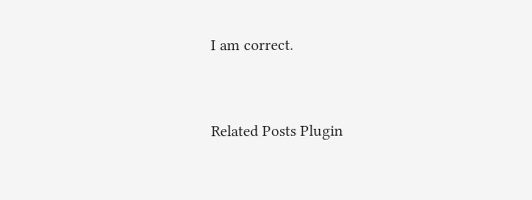I am correct.


Related Posts Plugin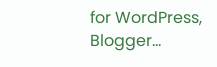for WordPress, Blogger...